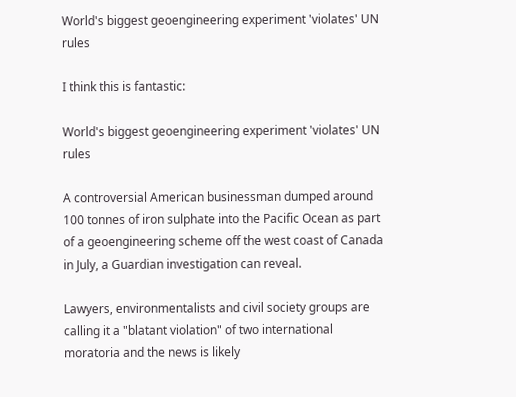World's biggest geoengineering experiment 'violates' UN rules

I think this is fantastic:

World's biggest geoengineering experiment 'violates' UN rules

A controversial American businessman dumped around 100 tonnes of iron sulphate into the Pacific Ocean as part of a geoengineering scheme off the west coast of Canada in July, a Guardian investigation can reveal.

Lawyers, environmentalists and civil society groups are calling it a "blatant violation" of two international moratoria and the news is likely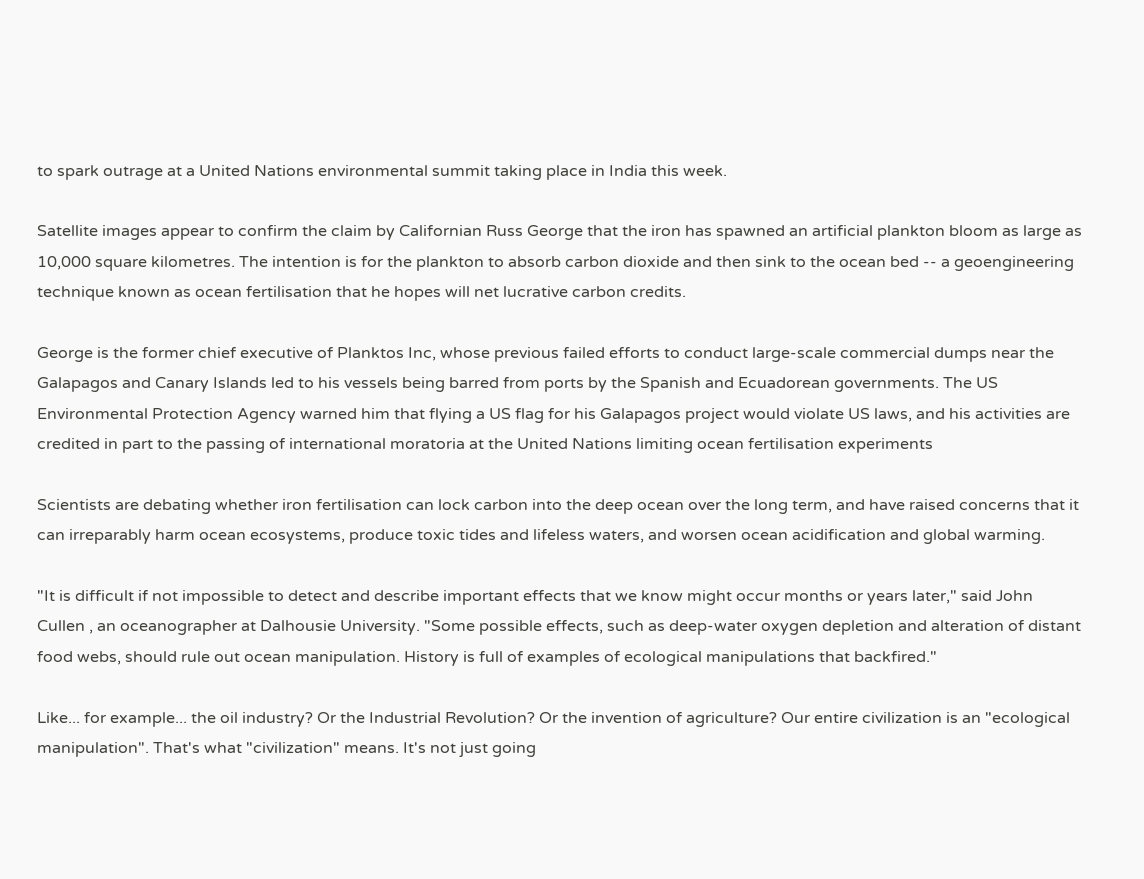to spark outrage at a United Nations environmental summit taking place in India this week.

Satellite images appear to confirm the claim by Californian Russ George that the iron has spawned an artificial plankton bloom as large as 10,000 square kilometres. The intention is for the plankton to absorb carbon dioxide and then sink to the ocean bed -- a geoengineering technique known as ocean fertilisation that he hopes will net lucrative carbon credits.

George is the former chief executive of Planktos Inc, whose previous failed efforts to conduct large-scale commercial dumps near the Galapagos and Canary Islands led to his vessels being barred from ports by the Spanish and Ecuadorean governments. The US Environmental Protection Agency warned him that flying a US flag for his Galapagos project would violate US laws, and his activities are credited in part to the passing of international moratoria at the United Nations limiting ocean fertilisation experiments

Scientists are debating whether iron fertilisation can lock carbon into the deep ocean over the long term, and have raised concerns that it can irreparably harm ocean ecosystems, produce toxic tides and lifeless waters, and worsen ocean acidification and global warming.

"It is difficult if not impossible to detect and describe important effects that we know might occur months or years later," said John Cullen , an oceanographer at Dalhousie University. "Some possible effects, such as deep-water oxygen depletion and alteration of distant food webs, should rule out ocean manipulation. History is full of examples of ecological manipulations that backfired."

Like... for example... the oil industry? Or the Industrial Revolution? Or the invention of agriculture? Our entire civilization is an "ecological manipulation". That's what "civilization" means. It's not just going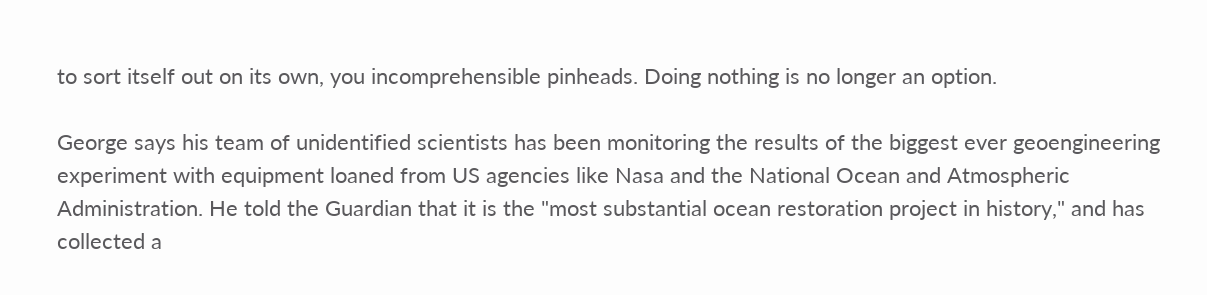to sort itself out on its own, you incomprehensible pinheads. Doing nothing is no longer an option.

George says his team of unidentified scientists has been monitoring the results of the biggest ever geoengineering experiment with equipment loaned from US agencies like Nasa and the National Ocean and Atmospheric Administration. He told the Guardian that it is the "most substantial ocean restoration project in history," and has collected a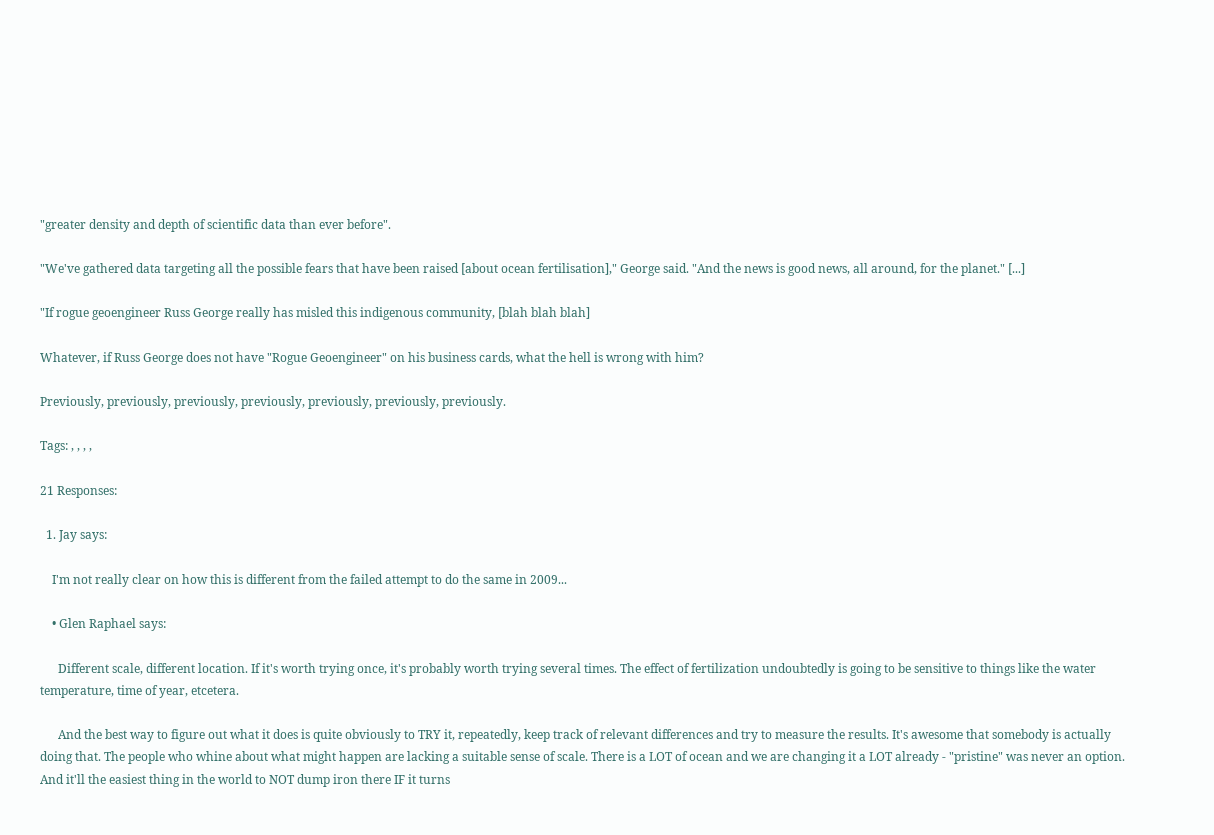"greater density and depth of scientific data than ever before".

"We've gathered data targeting all the possible fears that have been raised [about ocean fertilisation]," George said. "And the news is good news, all around, for the planet." [...]

"If rogue geoengineer Russ George really has misled this indigenous community, [blah blah blah]

Whatever, if Russ George does not have "Rogue Geoengineer" on his business cards, what the hell is wrong with him?

Previously, previously, previously, previously, previously, previously, previously.

Tags: , , , ,

21 Responses:

  1. Jay says:

    I'm not really clear on how this is different from the failed attempt to do the same in 2009...

    • Glen Raphael says:

      Different scale, different location. If it's worth trying once, it's probably worth trying several times. The effect of fertilization undoubtedly is going to be sensitive to things like the water temperature, time of year, etcetera.

      And the best way to figure out what it does is quite obviously to TRY it, repeatedly, keep track of relevant differences and try to measure the results. It's awesome that somebody is actually doing that. The people who whine about what might happen are lacking a suitable sense of scale. There is a LOT of ocean and we are changing it a LOT already - "pristine" was never an option. And it'll the easiest thing in the world to NOT dump iron there IF it turns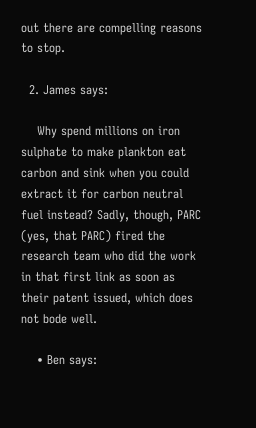out there are compelling reasons to stop.

  2. James says:

    Why spend millions on iron sulphate to make plankton eat carbon and sink when you could extract it for carbon neutral fuel instead? Sadly, though, PARC (yes, that PARC) fired the research team who did the work in that first link as soon as their patent issued, which does not bode well.

    • Ben says: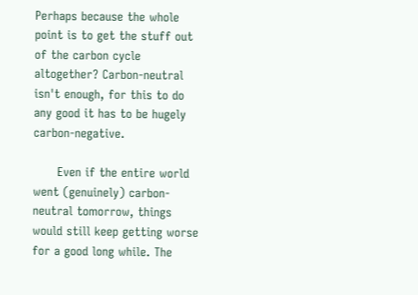Perhaps because the whole point is to get the stuff out of the carbon cycle altogether? Carbon-neutral isn't enough, for this to do any good it has to be hugely carbon-negative.

      Even if the entire world went (genuinely) carbon-neutral tomorrow, things would still keep getting worse for a good long while. The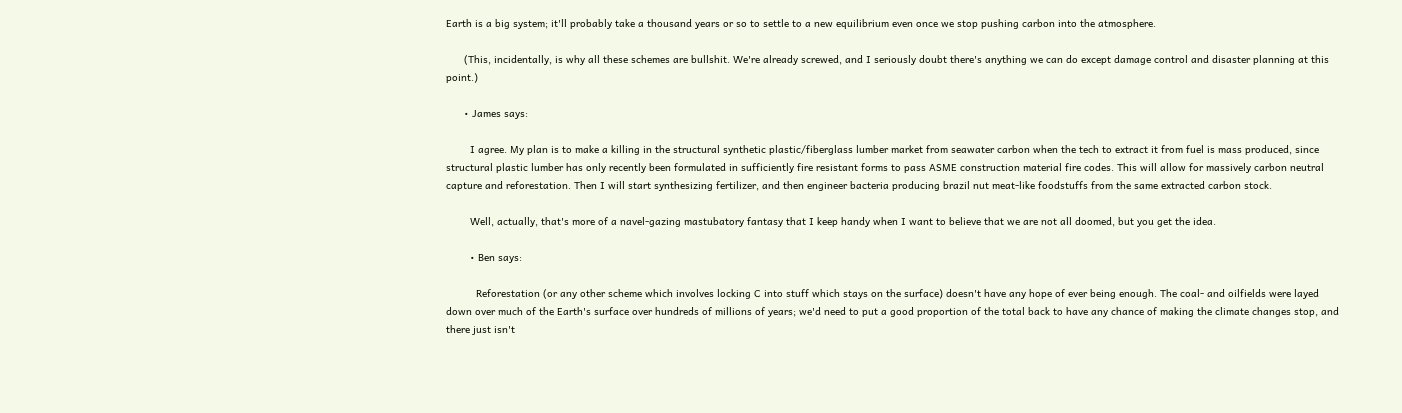Earth is a big system; it'll probably take a thousand years or so to settle to a new equilibrium even once we stop pushing carbon into the atmosphere.

      (This, incidentally, is why all these schemes are bullshit. We're already screwed, and I seriously doubt there's anything we can do except damage control and disaster planning at this point.)

      • James says:

        I agree. My plan is to make a killing in the structural synthetic plastic/fiberglass lumber market from seawater carbon when the tech to extract it from fuel is mass produced, since structural plastic lumber has only recently been formulated in sufficiently fire resistant forms to pass ASME construction material fire codes. This will allow for massively carbon neutral capture and reforestation. Then I will start synthesizing fertilizer, and then engineer bacteria producing brazil nut meat-like foodstuffs from the same extracted carbon stock.

        Well, actually, that's more of a navel-gazing mastubatory fantasy that I keep handy when I want to believe that we are not all doomed, but you get the idea.

        • Ben says:

          Reforestation (or any other scheme which involves locking C into stuff which stays on the surface) doesn't have any hope of ever being enough. The coal- and oilfields were layed down over much of the Earth's surface over hundreds of millions of years; we'd need to put a good proportion of the total back to have any chance of making the climate changes stop, and there just isn't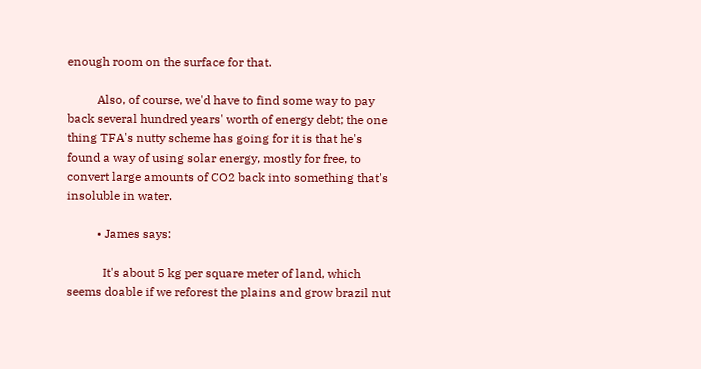enough room on the surface for that.

          Also, of course, we'd have to find some way to pay back several hundred years' worth of energy debt; the one thing TFA's nutty scheme has going for it is that he's found a way of using solar energy, mostly for free, to convert large amounts of CO2 back into something that's insoluble in water.

          • James says:

            It's about 5 kg per square meter of land, which seems doable if we reforest the plains and grow brazil nut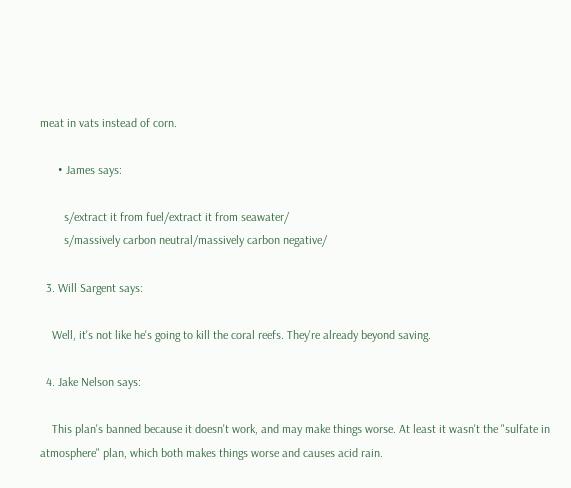meat in vats instead of corn.

      • James says:

        s/extract it from fuel/extract it from seawater/
        s/massively carbon neutral/massively carbon negative/

  3. Will Sargent says:

    Well, it's not like he's going to kill the coral reefs. They're already beyond saving.

  4. Jake Nelson says:

    This plan's banned because it doesn't work, and may make things worse. At least it wasn't the "sulfate in atmosphere" plan, which both makes things worse and causes acid rain.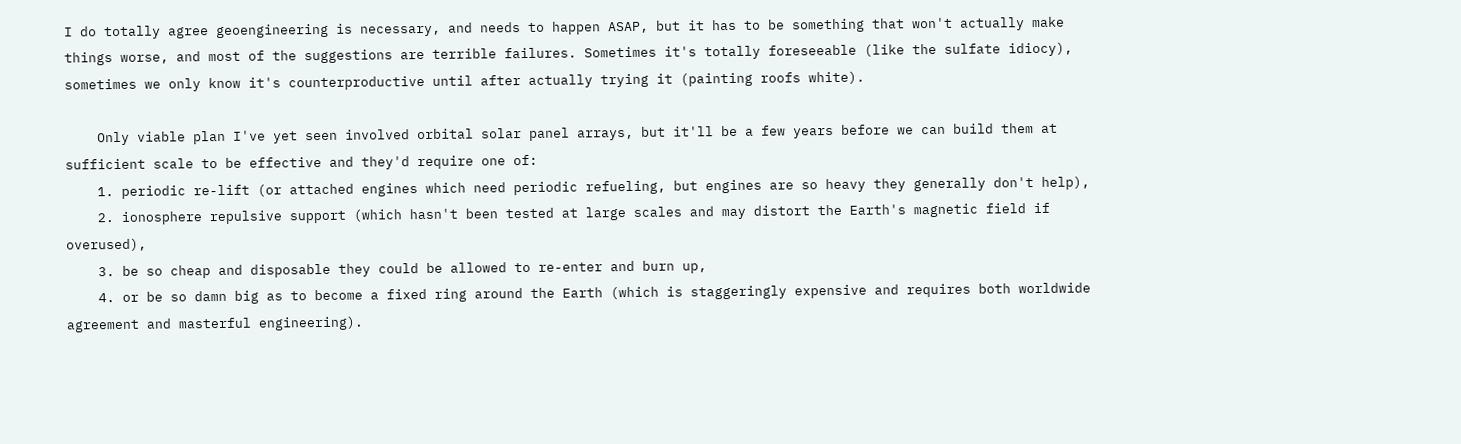I do totally agree geoengineering is necessary, and needs to happen ASAP, but it has to be something that won't actually make things worse, and most of the suggestions are terrible failures. Sometimes it's totally foreseeable (like the sulfate idiocy), sometimes we only know it's counterproductive until after actually trying it (painting roofs white).

    Only viable plan I've yet seen involved orbital solar panel arrays, but it'll be a few years before we can build them at sufficient scale to be effective and they'd require one of:
    1. periodic re-lift (or attached engines which need periodic refueling, but engines are so heavy they generally don't help),
    2. ionosphere repulsive support (which hasn't been tested at large scales and may distort the Earth's magnetic field if overused),
    3. be so cheap and disposable they could be allowed to re-enter and burn up,
    4. or be so damn big as to become a fixed ring around the Earth (which is staggeringly expensive and requires both worldwide agreement and masterful engineering).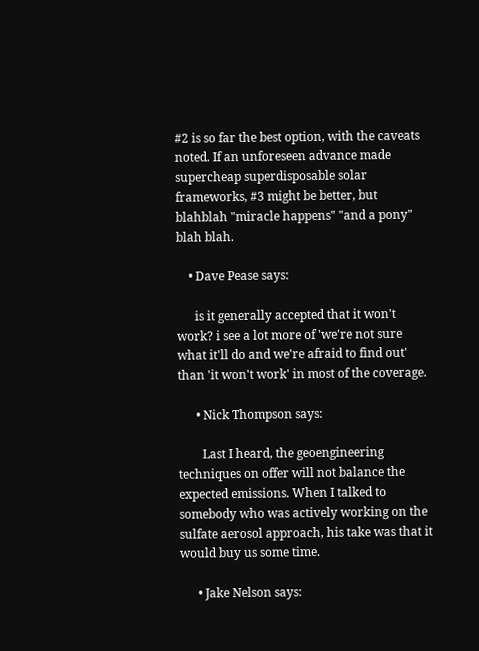#2 is so far the best option, with the caveats noted. If an unforeseen advance made supercheap superdisposable solar frameworks, #3 might be better, but blahblah "miracle happens" "and a pony" blah blah.

    • Dave Pease says:

      is it generally accepted that it won't work? i see a lot more of 'we're not sure what it'll do and we're afraid to find out' than 'it won't work' in most of the coverage.

      • Nick Thompson says:

        Last I heard, the geoengineering techniques on offer will not balance the expected emissions. When I talked to somebody who was actively working on the sulfate aerosol approach, his take was that it would buy us some time.

      • Jake Nelson says: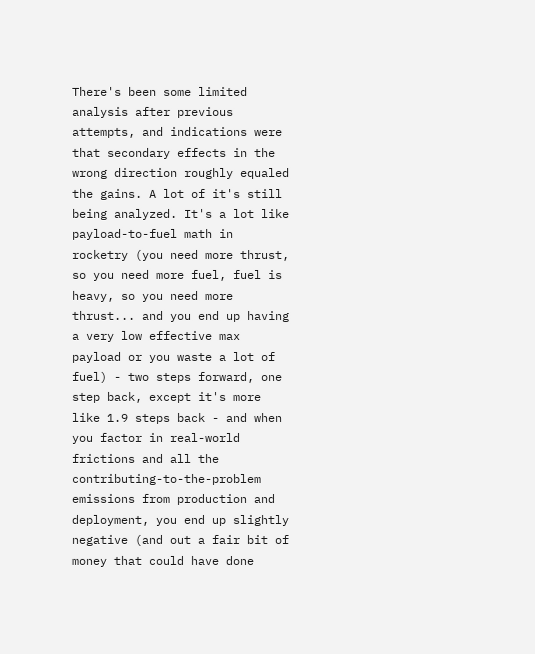There's been some limited analysis after previous attempts, and indications were that secondary effects in the wrong direction roughly equaled the gains. A lot of it's still being analyzed. It's a lot like payload-to-fuel math in rocketry (you need more thrust, so you need more fuel, fuel is heavy, so you need more thrust... and you end up having a very low effective max payload or you waste a lot of fuel) - two steps forward, one step back, except it's more like 1.9 steps back - and when you factor in real-world frictions and all the contributing-to-the-problem emissions from production and deployment, you end up slightly negative (and out a fair bit of money that could have done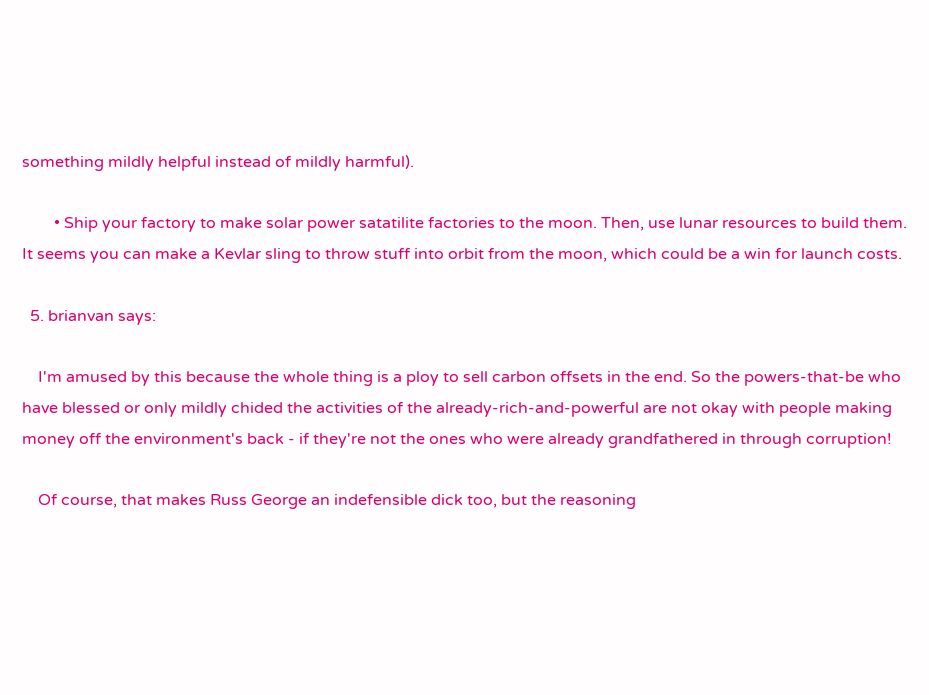something mildly helpful instead of mildly harmful).

        • Ship your factory to make solar power satatilite factories to the moon. Then, use lunar resources to build them. It seems you can make a Kevlar sling to throw stuff into orbit from the moon, which could be a win for launch costs.

  5. brianvan says:

    I'm amused by this because the whole thing is a ploy to sell carbon offsets in the end. So the powers-that-be who have blessed or only mildly chided the activities of the already-rich-and-powerful are not okay with people making money off the environment's back - if they're not the ones who were already grandfathered in through corruption!

    Of course, that makes Russ George an indefensible dick too, but the reasoning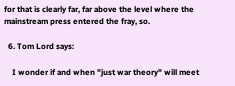for that is clearly far, far above the level where the mainstream press entered the fray, so.

  6. Tom Lord says:

    I wonder if and when "just war theory" will meet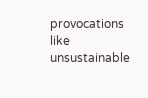provocations like unsustainable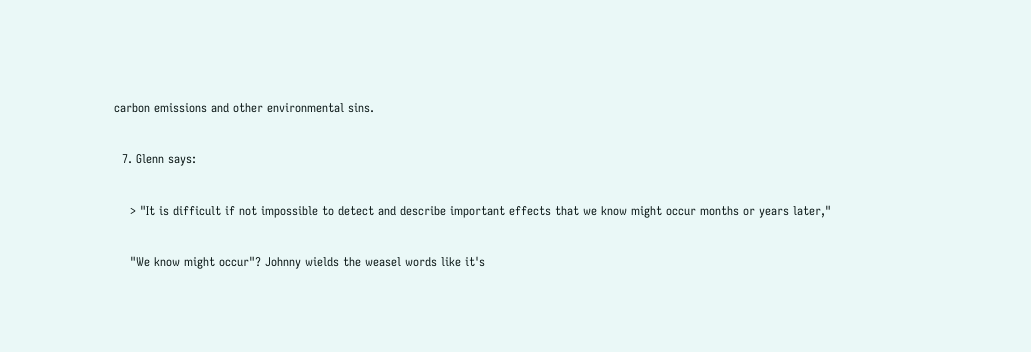carbon emissions and other environmental sins.

  7. Glenn says:

    > "It is difficult if not impossible to detect and describe important effects that we know might occur months or years later,"

    "We know might occur"? Johnny wields the weasel words like it's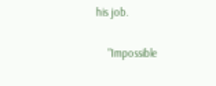his job.

    "Impossible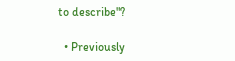to describe"?

  • Previously